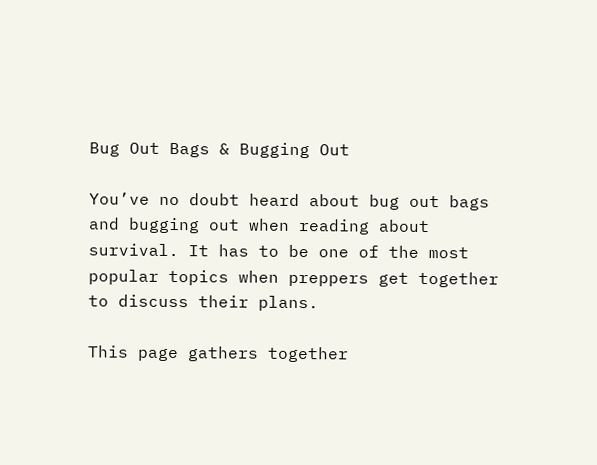Bug Out Bags & Bugging Out

You’ve no doubt heard about bug out bags and bugging out when reading about survival. It has to be one of the most popular topics when preppers get together to discuss their plans.

This page gathers together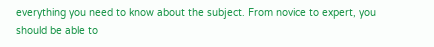everything you need to know about the subject. From novice to expert, you should be able to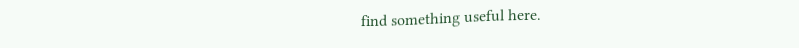find something useful here.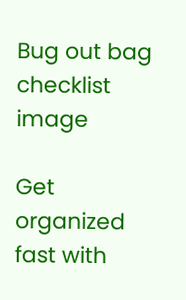Bug out bag checklist image

Get organized fast with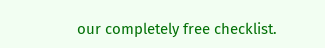our completely free checklist.